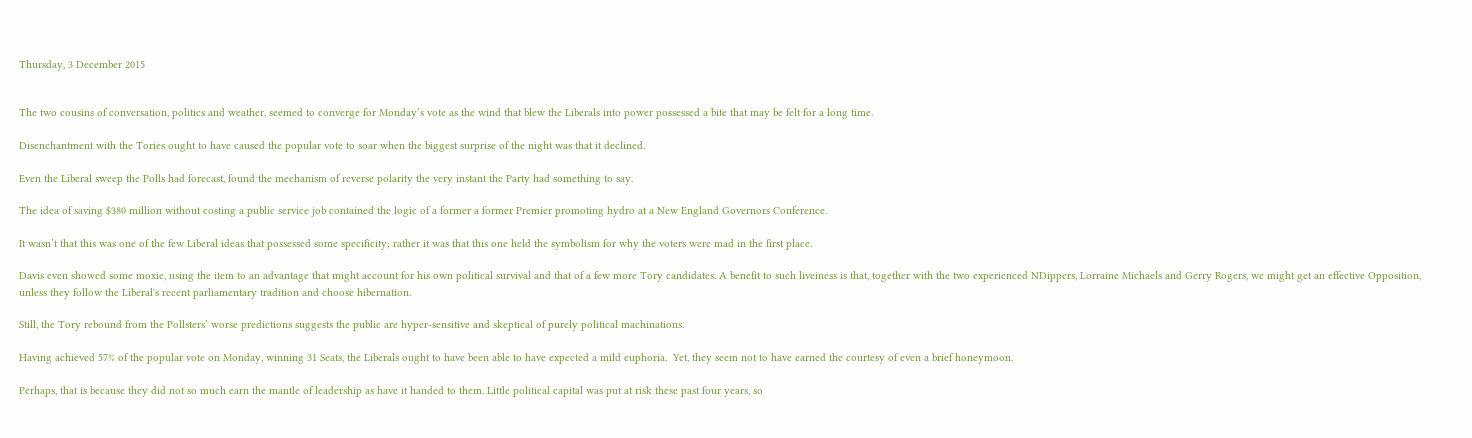Thursday, 3 December 2015


The two cousins of conversation, politics and weather, seemed to converge for Monday’s vote as the wind that blew the Liberals into power possessed a bite that may be felt for a long time.

Disenchantment with the Tories ought to have caused the popular vote to soar when the biggest surprise of the night was that it declined.

Even the Liberal sweep the Polls had forecast, found the mechanism of reverse polarity the very instant the Party had something to say.

The idea of saving $380 million without costing a public service job contained the logic of a former a former Premier promoting hydro at a New England Governors Conference.

It wasn’t that this was one of the few Liberal ideas that possessed some specificity; rather it was that this one held the symbolism for why the voters were mad in the first place.

Davis even showed some moxie, using the item to an advantage that might account for his own political survival and that of a few more Tory candidates. A benefit to such liveiness is that, together with the two experienced NDippers, Lorraine Michaels and Gerry Rogers, we might get an effective Opposition, unless they follow the Liberal's recent parliamentary tradition and choose hibernation.

Still, the Tory rebound from the Pollsters’ worse predictions suggests the public are hyper-sensitive and skeptical of purely political machinations.

Having achieved 57% of the popular vote on Monday, winning 31 Seats, the Liberals ought to have been able to have expected a mild euphoria.  Yet, they seem not to have earned the courtesy of even a brief honeymoon.

Perhaps, that is because they did not so much earn the mantle of leadership as have it handed to them. Little political capital was put at risk these past four years, so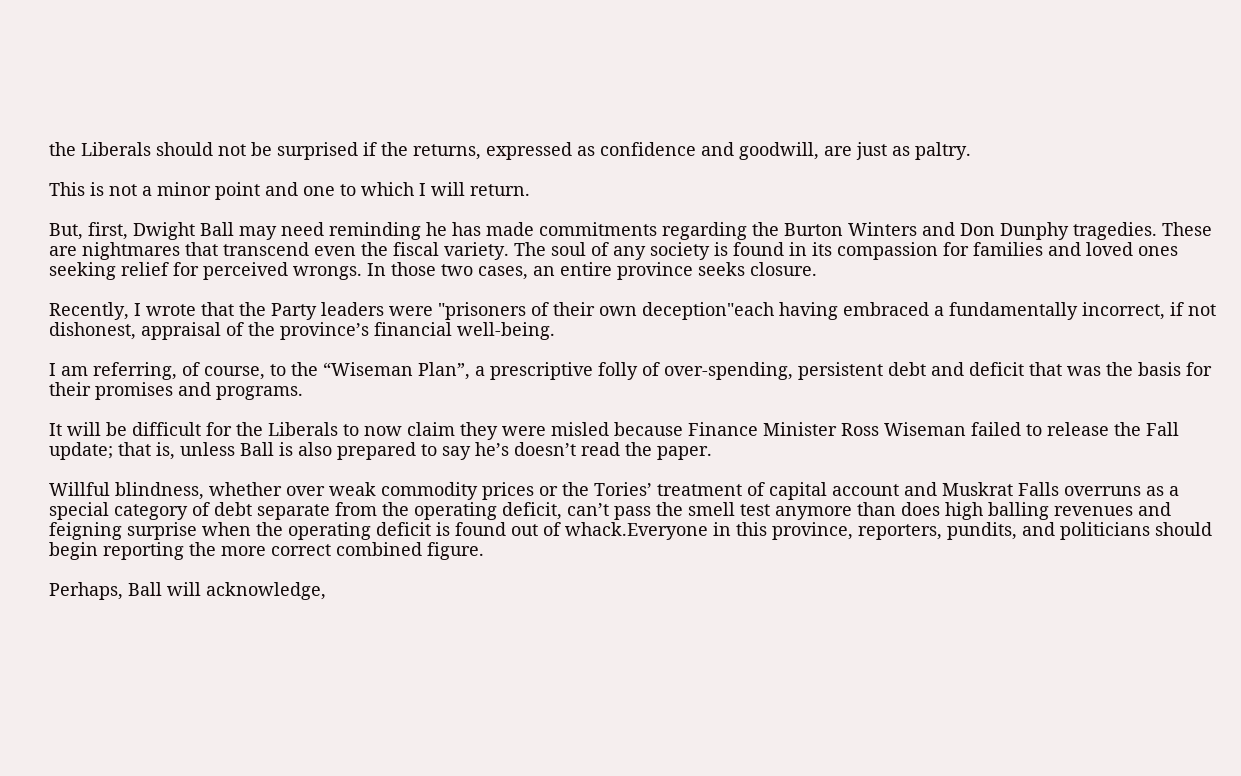the Liberals should not be surprised if the returns, expressed as confidence and goodwill, are just as paltry.

This is not a minor point and one to which I will return.

But, first, Dwight Ball may need reminding he has made commitments regarding the Burton Winters and Don Dunphy tragedies. These are nightmares that transcend even the fiscal variety. The soul of any society is found in its compassion for families and loved ones seeking relief for perceived wrongs. In those two cases, an entire province seeks closure.

Recently, I wrote that the Party leaders were "prisoners of their own deception"each having embraced a fundamentally incorrect, if not dishonest, appraisal of the province’s financial well-being.

I am referring, of course, to the “Wiseman Plan”, a prescriptive folly of over-spending, persistent debt and deficit that was the basis for their promises and programs.

It will be difficult for the Liberals to now claim they were misled because Finance Minister Ross Wiseman failed to release the Fall update; that is, unless Ball is also prepared to say he’s doesn’t read the paper.

Willful blindness, whether over weak commodity prices or the Tories’ treatment of capital account and Muskrat Falls overruns as a special category of debt separate from the operating deficit, can’t pass the smell test anymore than does high balling revenues and feigning surprise when the operating deficit is found out of whack.Everyone in this province, reporters, pundits, and politicians should begin reporting the more correct combined figure.

Perhaps, Ball will acknowledge,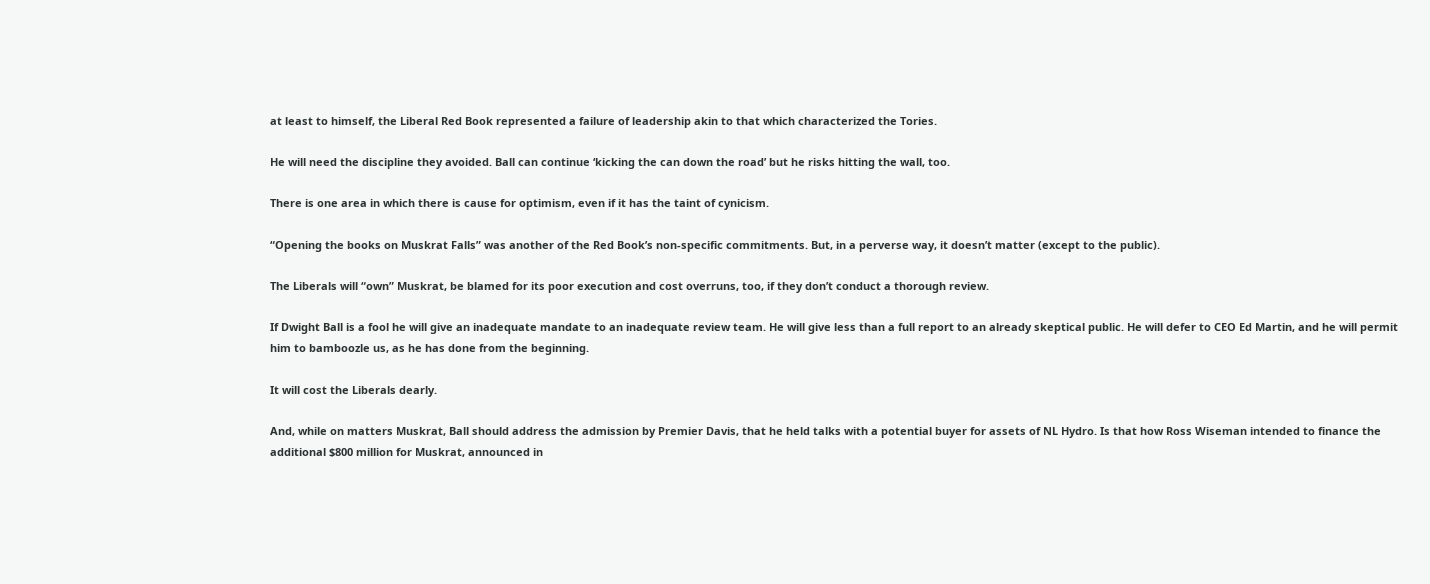at least to himself, the Liberal Red Book represented a failure of leadership akin to that which characterized the Tories.

He will need the discipline they avoided. Ball can continue ‘kicking the can down the road’ but he risks hitting the wall, too.

There is one area in which there is cause for optimism, even if it has the taint of cynicism.

“Opening the books on Muskrat Falls” was another of the Red Book’s non-specific commitments. But, in a perverse way, it doesn’t matter (except to the public).

The Liberals will “own” Muskrat, be blamed for its poor execution and cost overruns, too, if they don’t conduct a thorough review.

If Dwight Ball is a fool he will give an inadequate mandate to an inadequate review team. He will give less than a full report to an already skeptical public. He will defer to CEO Ed Martin, and he will permit him to bamboozle us, as he has done from the beginning.

It will cost the Liberals dearly.

And, while on matters Muskrat, Ball should address the admission by Premier Davis, that he held talks with a potential buyer for assets of NL Hydro. Is that how Ross Wiseman intended to finance the additional $800 million for Muskrat, announced in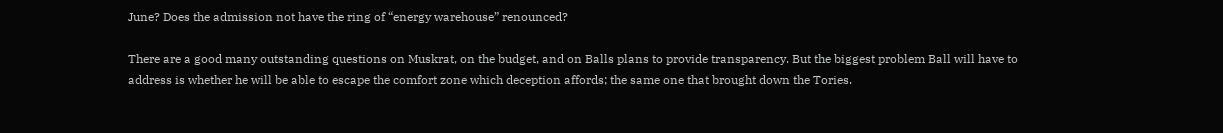June? Does the admission not have the ring of “energy warehouse” renounced?

There are a good many outstanding questions on Muskrat, on the budget, and on Balls plans to provide transparency. But the biggest problem Ball will have to address is whether he will be able to escape the comfort zone which deception affords; the same one that brought down the Tories.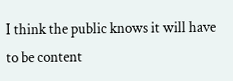I think the public knows it will have to be content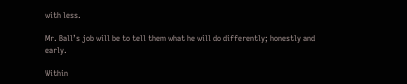with less.

Mr. Ball’s job will be to tell them what he will do differently; honestly and early.

Within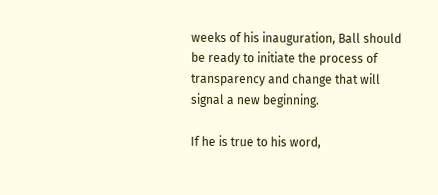weeks of his inauguration, Ball should be ready to initiate the process of transparency and change that will signal a new beginning.

If he is true to his word,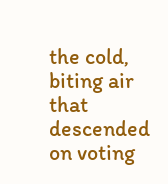the cold, biting air that descended on voting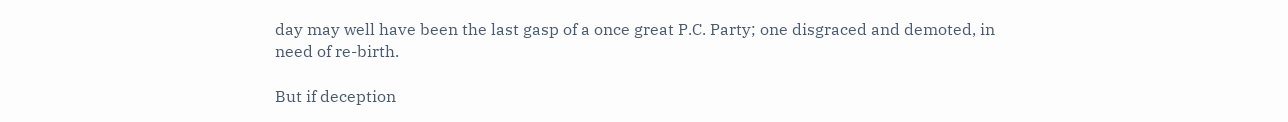day may well have been the last gasp of a once great P.C. Party; one disgraced and demoted, in need of re-birth.

But if deception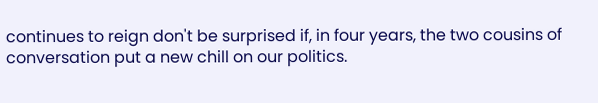continues to reign don't be surprised if, in four years, the two cousins of conversation put a new chill on our politics.